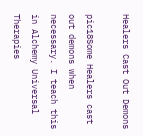Healers Cast Out Demons

pic18Some Healers cast out demons when necessary. I teach this in Alchemy Universal Therapies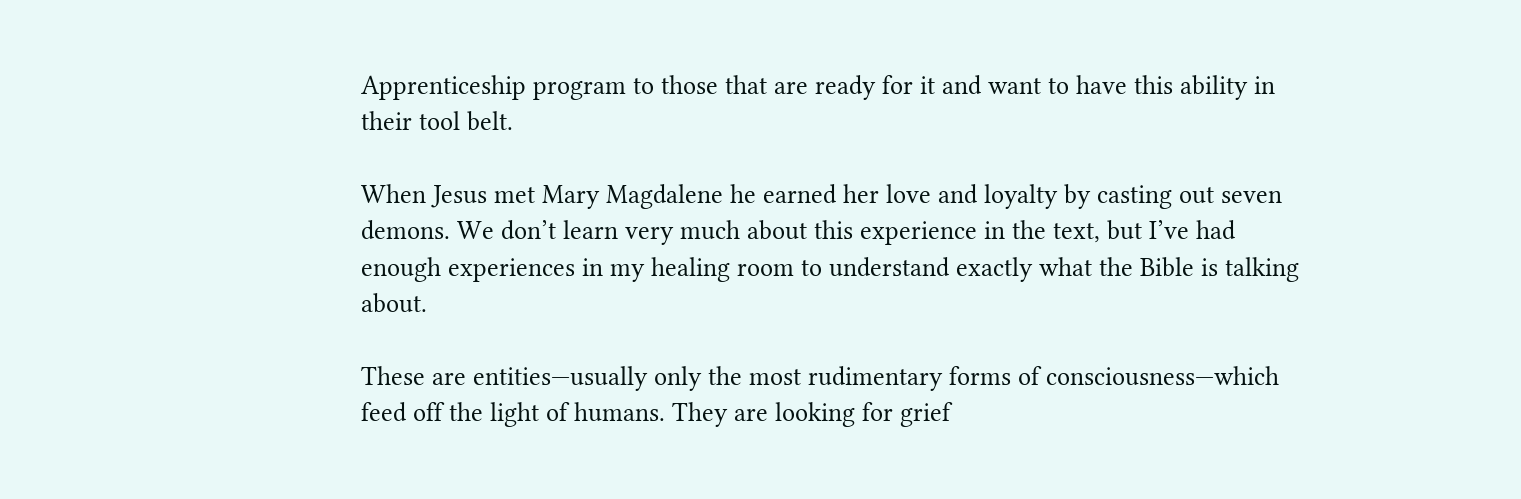Apprenticeship program to those that are ready for it and want to have this ability in their tool belt.

When Jesus met Mary Magdalene he earned her love and loyalty by casting out seven demons. We don’t learn very much about this experience in the text, but I’ve had enough experiences in my healing room to understand exactly what the Bible is talking about.

These are entities—usually only the most rudimentary forms of consciousness—which feed off the light of humans. They are looking for grief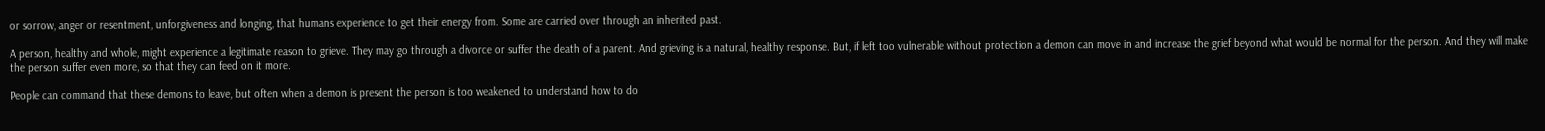or sorrow, anger or resentment, unforgiveness and longing, that humans experience to get their energy from. Some are carried over through an inherited past.

A person, healthy and whole, might experience a legitimate reason to grieve. They may go through a divorce or suffer the death of a parent. And grieving is a natural, healthy response. But, if left too vulnerable without protection a demon can move in and increase the grief beyond what would be normal for the person. And they will make the person suffer even more, so that they can feed on it more.

People can command that these demons to leave, but often when a demon is present the person is too weakened to understand how to do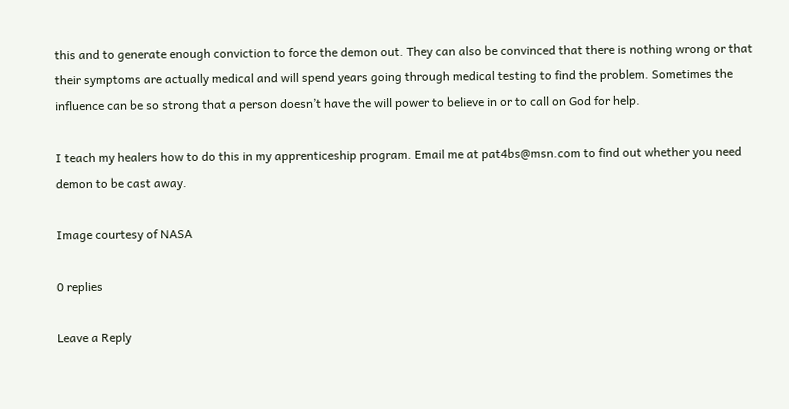this and to generate enough conviction to force the demon out. They can also be convinced that there is nothing wrong or that their symptoms are actually medical and will spend years going through medical testing to find the problem. Sometimes the influence can be so strong that a person doesn’t have the will power to believe in or to call on God for help.

I teach my healers how to do this in my apprenticeship program. Email me at pat4bs@msn.com to find out whether you need demon to be cast away.

Image courtesy of NASA

0 replies

Leave a Reply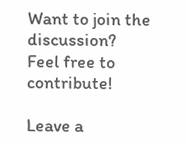Want to join the discussion?
Feel free to contribute!

Leave a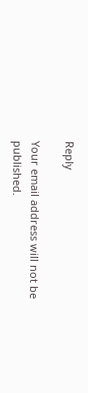Reply

Your email address will not be published.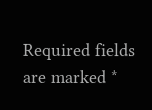Required fields are marked *